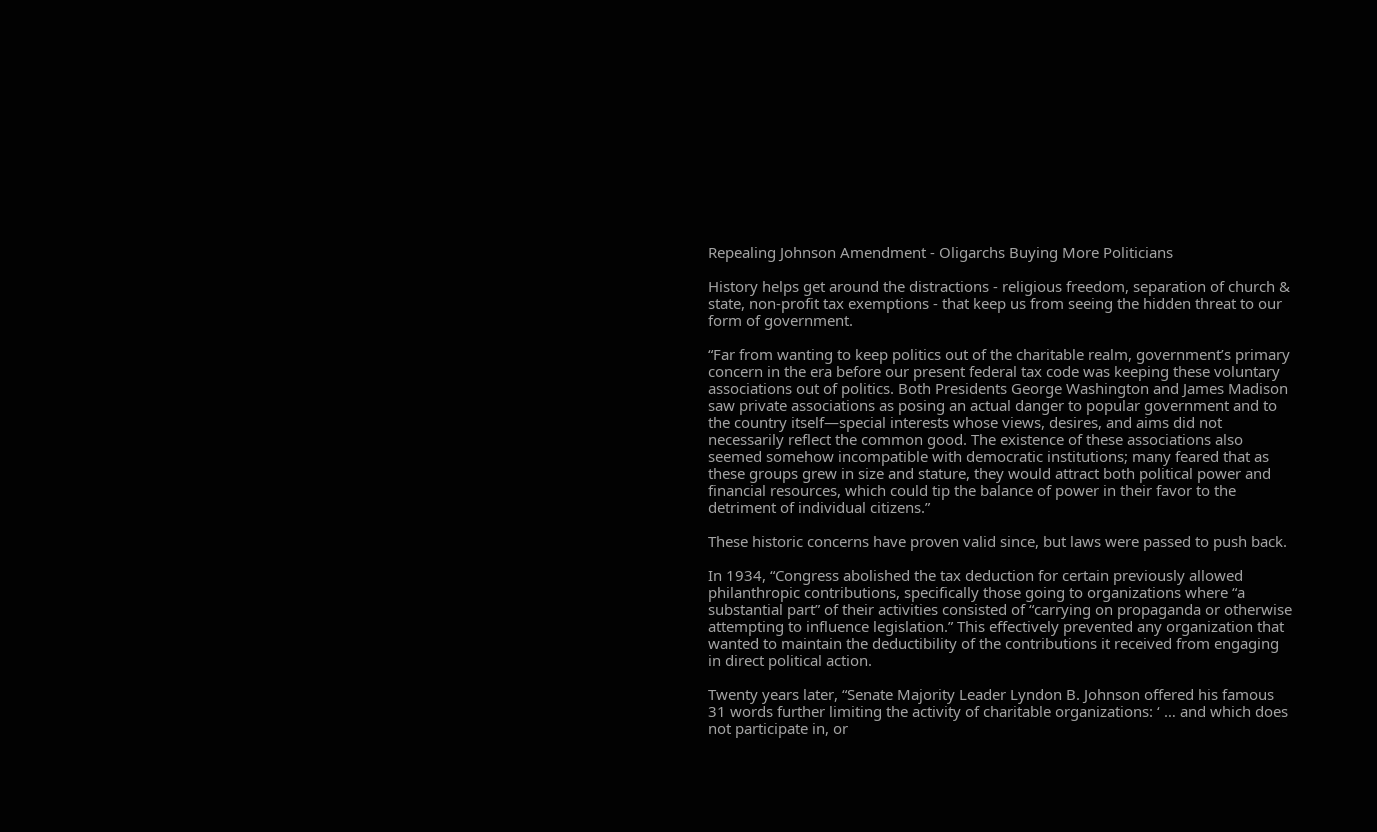Repealing Johnson Amendment - Oligarchs Buying More Politicians

History helps get around the distractions - religious freedom, separation of church & state, non-profit tax exemptions - that keep us from seeing the hidden threat to our form of government.

“Far from wanting to keep politics out of the charitable realm, government’s primary concern in the era before our present federal tax code was keeping these voluntary associations out of politics. Both Presidents George Washington and James Madison saw private associations as posing an actual danger to popular government and to the country itself—special interests whose views, desires, and aims did not necessarily reflect the common good. The existence of these associations also seemed somehow incompatible with democratic institutions; many feared that as these groups grew in size and stature, they would attract both political power and financial resources, which could tip the balance of power in their favor to the detriment of individual citizens.”

These historic concerns have proven valid since, but laws were passed to push back.

In 1934, “Congress abolished the tax deduction for certain previously allowed philanthropic contributions, specifically those going to organizations where “a substantial part” of their activities consisted of “carrying on propaganda or otherwise attempting to influence legislation.” This effectively prevented any organization that wanted to maintain the deductibility of the contributions it received from engaging in direct political action.

Twenty years later, “Senate Majority Leader Lyndon B. Johnson offered his famous 31 words further limiting the activity of charitable organizations: ‘ … and which does not participate in, or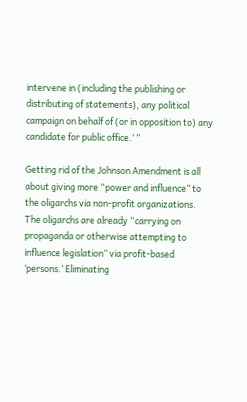intervene in (including the publishing or distributing of statements), any political campaign on behalf of (or in opposition to) any candidate for public office.’ ”

Getting rid of the Johnson Amendment is all about giving more “power and influence” to the oligarchs via non-profit organizations. The oligarchs are already “carrying on propaganda or otherwise attempting to influence legislation” via profit-based ‘persons.’ Eliminating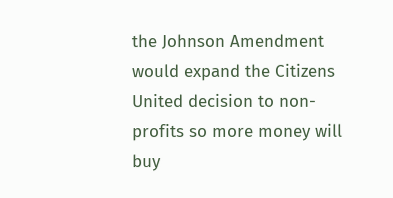the Johnson Amendment would expand the Citizens United decision to non-profits so more money will buy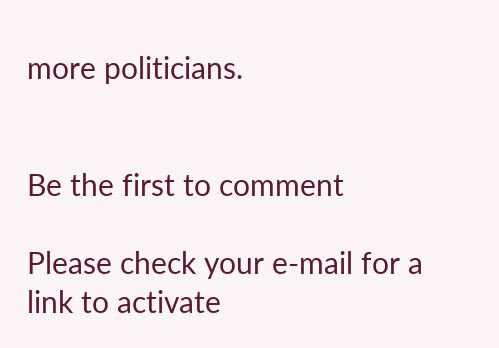more politicians.


Be the first to comment

Please check your e-mail for a link to activate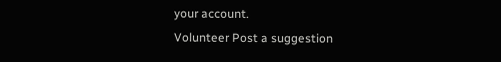your account.
Volunteer Post a suggestion